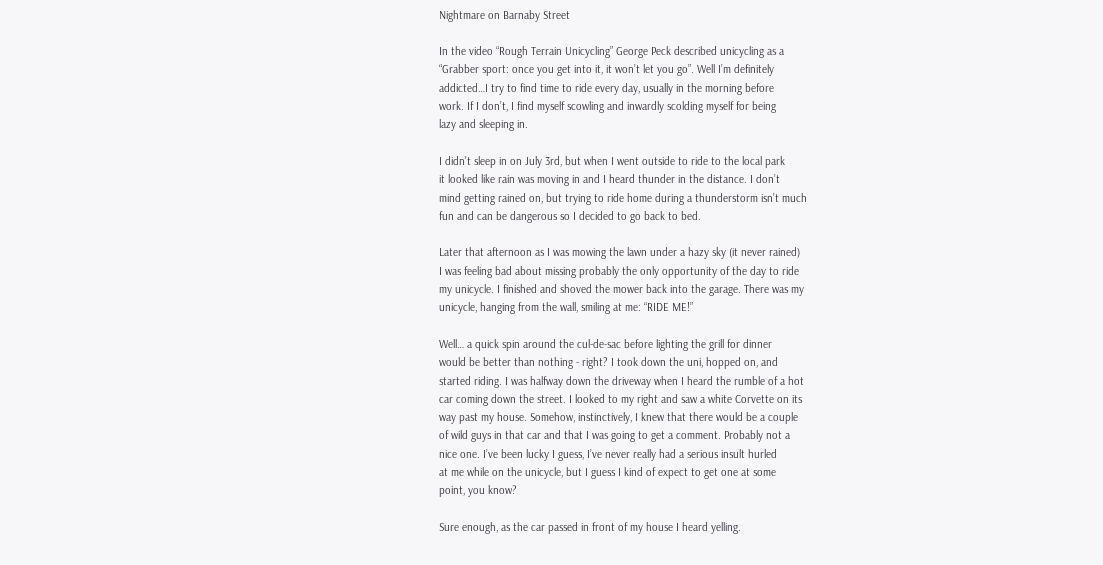Nightmare on Barnaby Street

In the video “Rough Terrain Unicycling” George Peck described unicycling as a
“Grabber sport: once you get into it, it won’t let you go”. Well I’m definitely
addicted…I try to find time to ride every day, usually in the morning before
work. If I don’t, I find myself scowling and inwardly scolding myself for being
lazy and sleeping in.

I didn’t sleep in on July 3rd, but when I went outside to ride to the local park
it looked like rain was moving in and I heard thunder in the distance. I don’t
mind getting rained on, but trying to ride home during a thunderstorm isn’t much
fun and can be dangerous so I decided to go back to bed.

Later that afternoon as I was mowing the lawn under a hazy sky (it never rained)
I was feeling bad about missing probably the only opportunity of the day to ride
my unicycle. I finished and shoved the mower back into the garage. There was my
unicycle, hanging from the wall, smiling at me: “RIDE ME!”

Well… a quick spin around the cul-de-sac before lighting the grill for dinner
would be better than nothing - right? I took down the uni, hopped on, and
started riding. I was halfway down the driveway when I heard the rumble of a hot
car coming down the street. I looked to my right and saw a white Corvette on its
way past my house. Somehow, instinctively, I knew that there would be a couple
of wild guys in that car and that I was going to get a comment. Probably not a
nice one. I’ve been lucky I guess, I’ve never really had a serious insult hurled
at me while on the unicycle, but I guess I kind of expect to get one at some
point, you know?

Sure enough, as the car passed in front of my house I heard yelling.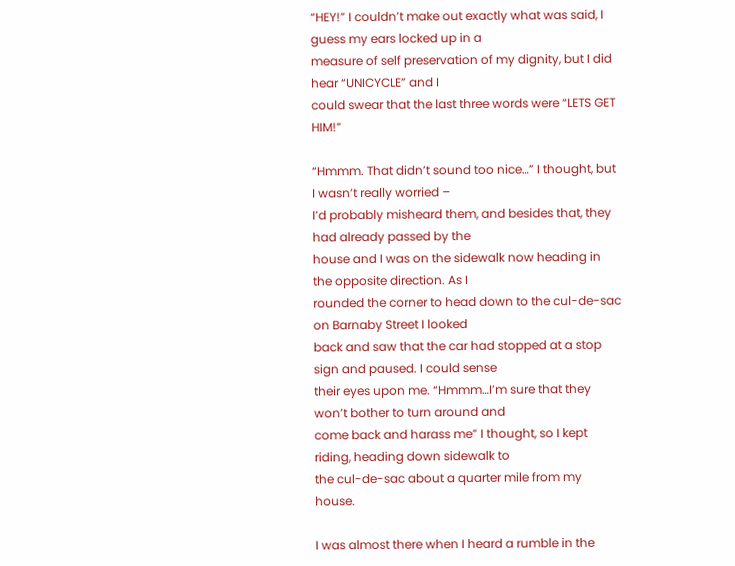“HEY!” I couldn’t make out exactly what was said, I guess my ears locked up in a
measure of self preservation of my dignity, but I did hear “UNICYCLE” and I
could swear that the last three words were “LETS GET HIM!”

“Hmmm. That didn’t sound too nice…” I thought, but I wasn’t really worried –
I’d probably misheard them, and besides that, they had already passed by the
house and I was on the sidewalk now heading in the opposite direction. As I
rounded the corner to head down to the cul-de-sac on Barnaby Street I looked
back and saw that the car had stopped at a stop sign and paused. I could sense
their eyes upon me. “Hmmm…I’m sure that they won’t bother to turn around and
come back and harass me” I thought, so I kept riding, heading down sidewalk to
the cul-de-sac about a quarter mile from my house.

I was almost there when I heard a rumble in the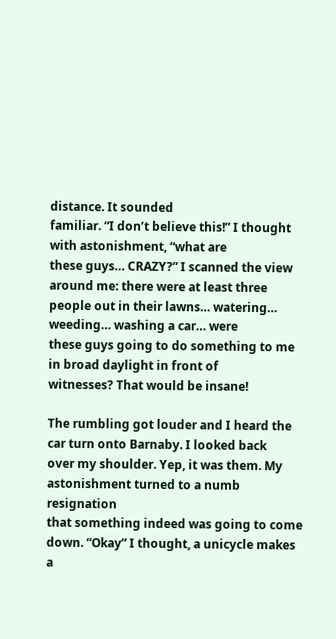distance. It sounded
familiar. “I don’t believe this!” I thought with astonishment, “what are
these guys… CRAZY?” I scanned the view around me: there were at least three
people out in their lawns… watering… weeding… washing a car… were
these guys going to do something to me in broad daylight in front of
witnesses? That would be insane!

The rumbling got louder and I heard the car turn onto Barnaby. I looked back
over my shoulder. Yep, it was them. My astonishment turned to a numb resignation
that something indeed was going to come down. “Okay” I thought, a unicycle makes
a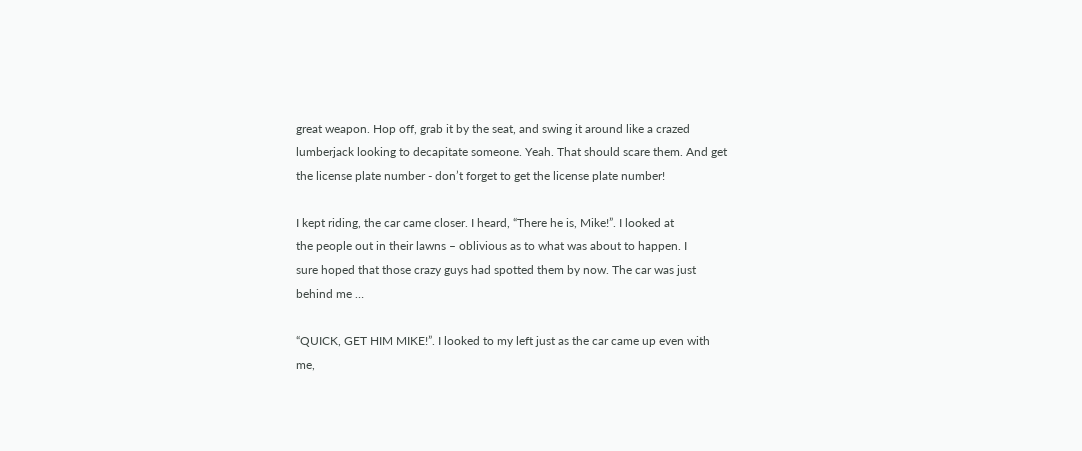great weapon. Hop off, grab it by the seat, and swing it around like a crazed
lumberjack looking to decapitate someone. Yeah. That should scare them. And get
the license plate number - don’t forget to get the license plate number!

I kept riding, the car came closer. I heard, “There he is, Mike!”. I looked at
the people out in their lawns – oblivious as to what was about to happen. I
sure hoped that those crazy guys had spotted them by now. The car was just
behind me …

“QUICK, GET HIM MIKE!”. I looked to my left just as the car came up even with
me,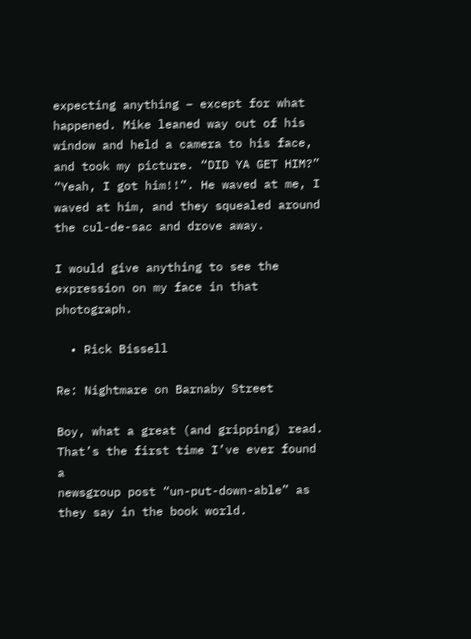expecting anything – except for what happened. Mike leaned way out of his
window and held a camera to his face, and took my picture. “DID YA GET HIM?”
“Yeah, I got him!!”. He waved at me, I waved at him, and they squealed around
the cul-de-sac and drove away.

I would give anything to see the expression on my face in that photograph.

  • Rick Bissell

Re: Nightmare on Barnaby Street

Boy, what a great (and gripping) read. That’s the first time I’ve ever found a
newsgroup post “un-put-down-able” as they say in the book world.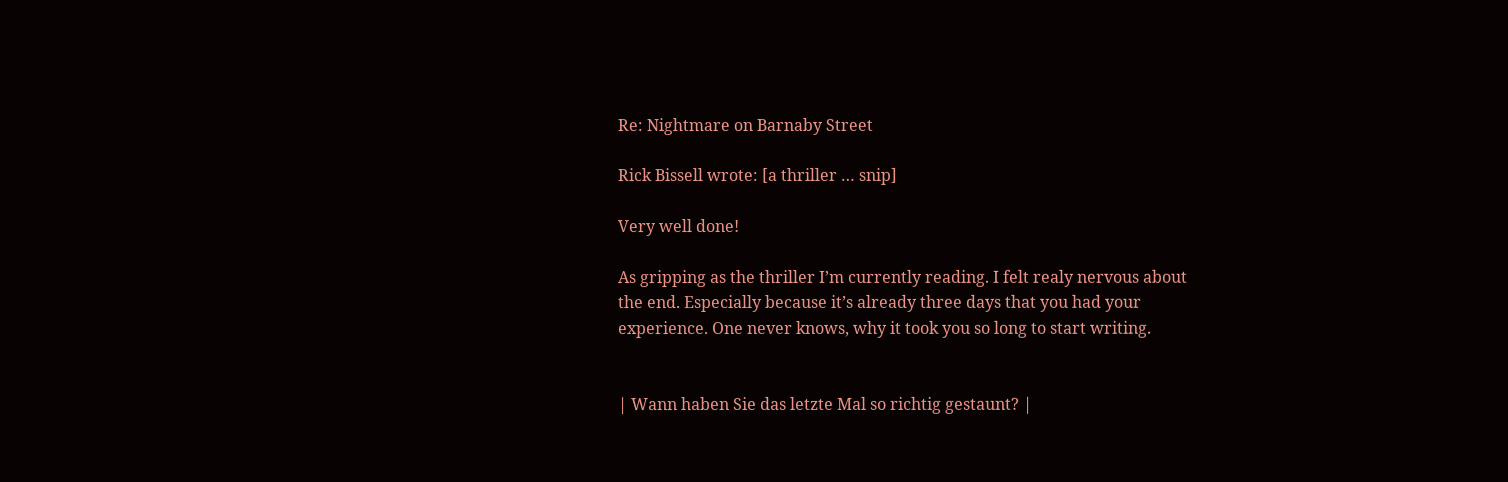Re: Nightmare on Barnaby Street

Rick Bissell wrote: [a thriller … snip]

Very well done!

As gripping as the thriller I’m currently reading. I felt realy nervous about
the end. Especially because it’s already three days that you had your
experience. One never knows, why it took you so long to start writing.


| Wann haben Sie das letzte Mal so richtig gestaunt? |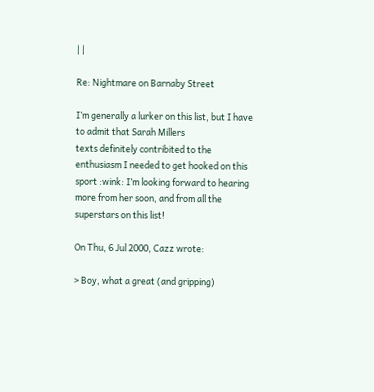| |

Re: Nightmare on Barnaby Street

I’m generally a lurker on this list, but I have to admit that Sarah Millers
texts definitely contribited to the enthusiasm I needed to get hooked on this
sport :wink: I’m looking forward to hearing more from her soon, and from all the
superstars on this list!

On Thu, 6 Jul 2000, Cazz wrote:

> Boy, what a great (and gripping)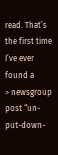read. That’s the first time I’ve ever found a
> newsgroup post “un-put-down-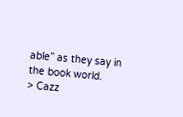able” as they say in the book world.
> Cazz